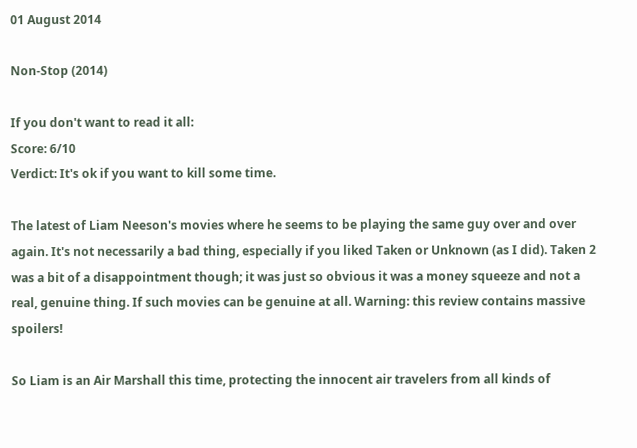01 August 2014

Non-Stop (2014)

If you don't want to read it all:
Score: 6/10
Verdict: It's ok if you want to kill some time.

The latest of Liam Neeson's movies where he seems to be playing the same guy over and over again. It's not necessarily a bad thing, especially if you liked Taken or Unknown (as I did). Taken 2 was a bit of a disappointment though; it was just so obvious it was a money squeeze and not a real, genuine thing. If such movies can be genuine at all. Warning: this review contains massive spoilers!

So Liam is an Air Marshall this time, protecting the innocent air travelers from all kinds of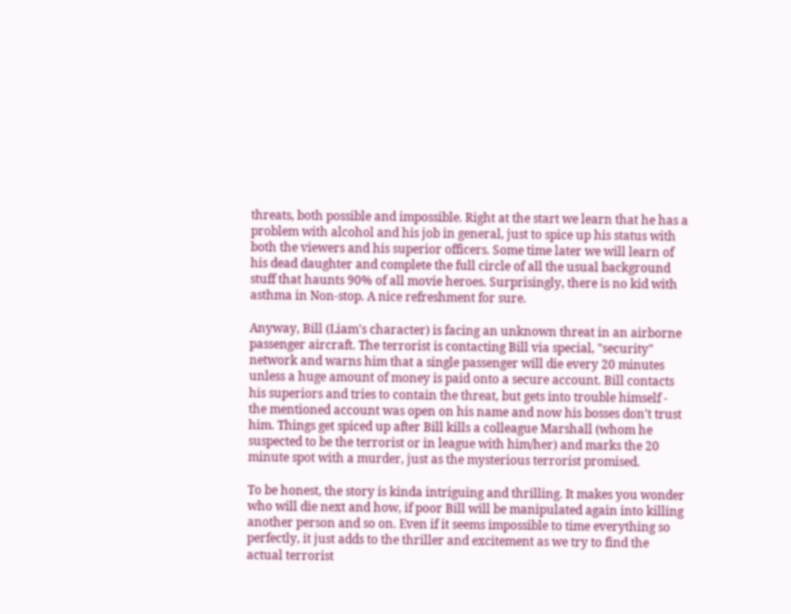threats, both possible and impossible. Right at the start we learn that he has a problem with alcohol and his job in general, just to spice up his status with both the viewers and his superior officers. Some time later we will learn of his dead daughter and complete the full circle of all the usual background stuff that haunts 90% of all movie heroes. Surprisingly, there is no kid with asthma in Non-stop. A nice refreshment for sure.

Anyway, Bill (Liam's character) is facing an unknown threat in an airborne passenger aircraft. The terrorist is contacting Bill via special, "security" network and warns him that a single passenger will die every 20 minutes unless a huge amount of money is paid onto a secure account. Bill contacts his superiors and tries to contain the threat, but gets into trouble himself - the mentioned account was open on his name and now his bosses don't trust him. Things get spiced up after Bill kills a colleague Marshall (whom he suspected to be the terrorist or in league with him/her) and marks the 20 minute spot with a murder, just as the mysterious terrorist promised.

To be honest, the story is kinda intriguing and thrilling. It makes you wonder who will die next and how, if poor Bill will be manipulated again into killing another person and so on. Even if it seems impossible to time everything so perfectly, it just adds to the thriller and excitement as we try to find the actual terrorist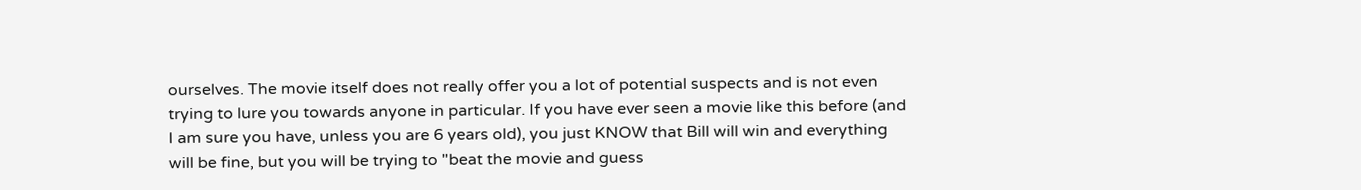ourselves. The movie itself does not really offer you a lot of potential suspects and is not even trying to lure you towards anyone in particular. If you have ever seen a movie like this before (and I am sure you have, unless you are 6 years old), you just KNOW that Bill will win and everything will be fine, but you will be trying to "beat the movie and guess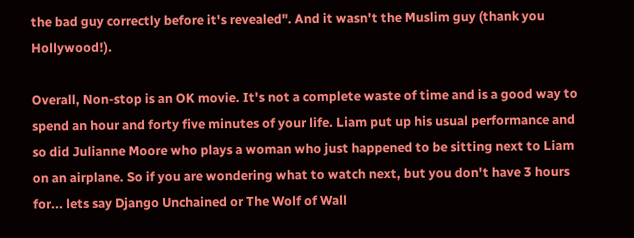the bad guy correctly before it's revealed". And it wasn't the Muslim guy (thank you Hollywood!).

Overall, Non-stop is an OK movie. It's not a complete waste of time and is a good way to spend an hour and forty five minutes of your life. Liam put up his usual performance and so did Julianne Moore who plays a woman who just happened to be sitting next to Liam on an airplane. So if you are wondering what to watch next, but you don't have 3 hours for... lets say Django Unchained or The Wolf of Wall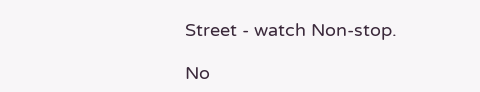Street - watch Non-stop.

No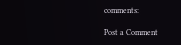comments:

Post a Comment